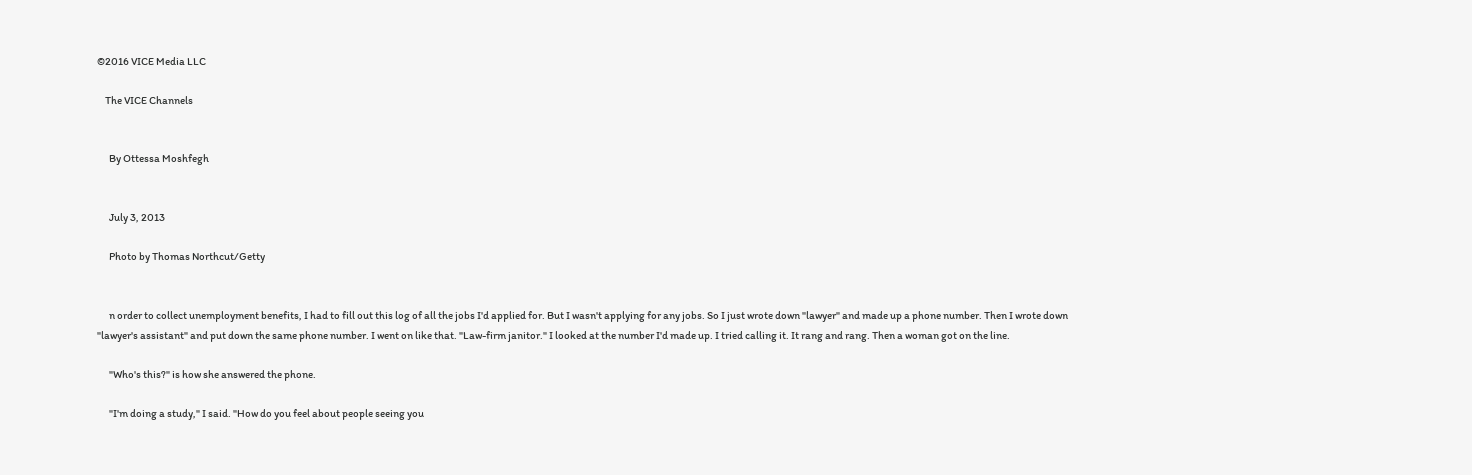©2016 VICE Media LLC

    The VICE Channels


      By Ottessa Moshfegh


      July 3, 2013

      Photo by Thomas Northcut/Getty


      n order to collect unemployment benefits, I had to fill out this log of all the jobs I'd applied for. But I wasn't applying for any jobs. So I just wrote down "lawyer" and made up a phone number. Then I wrote down "lawyer's assistant" and put down the same phone number. I went on like that. "Law-firm janitor." I looked at the number I'd made up. I tried calling it. It rang and rang. Then a woman got on the line.

      "Who's this?" is how she answered the phone.

      "I'm doing a study," I said. "How do you feel about people seeing you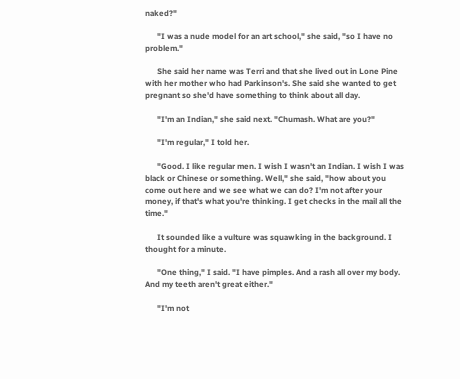naked?"

      "I was a nude model for an art school," she said, "so I have no problem."

      She said her name was Terri and that she lived out in Lone Pine with her mother who had Parkinson's. She said she wanted to get pregnant so she'd have something to think about all day.

      "I'm an Indian," she said next. "Chumash. What are you?"

      "I'm regular," I told her.

      "Good. I like regular men. I wish I wasn't an Indian. I wish I was black or Chinese or something. Well," she said, "how about you come out here and we see what we can do? I'm not after your money, if that's what you're thinking. I get checks in the mail all the time."

      It sounded like a vulture was squawking in the background. I thought for a minute.

      "One thing," I said. "I have pimples. And a rash all over my body. And my teeth aren't great either."

      "I'm not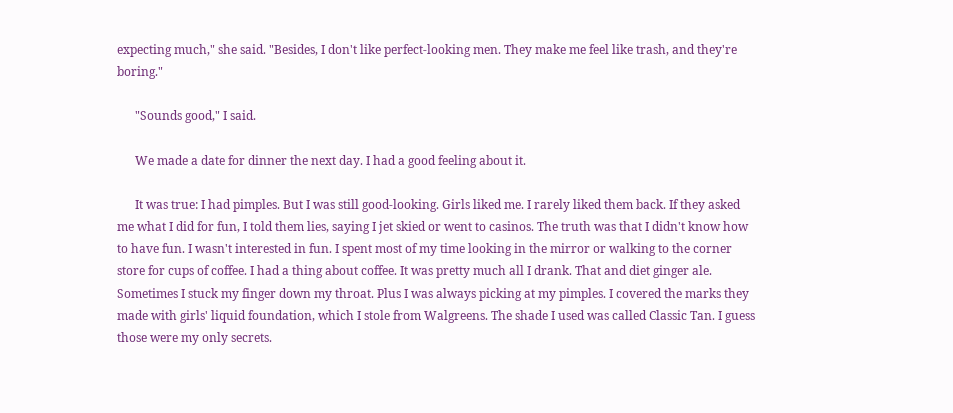expecting much," she said. "Besides, I don't like perfect-looking men. They make me feel like trash, and they're boring."

      "Sounds good," I said.

      We made a date for dinner the next day. I had a good feeling about it.

      It was true: I had pimples. But I was still good-looking. Girls liked me. I rarely liked them back. If they asked me what I did for fun, I told them lies, saying I jet skied or went to casinos. The truth was that I didn't know how to have fun. I wasn't interested in fun. I spent most of my time looking in the mirror or walking to the corner store for cups of coffee. I had a thing about coffee. It was pretty much all I drank. That and diet ginger ale. Sometimes I stuck my finger down my throat. Plus I was always picking at my pimples. I covered the marks they made with girls' liquid foundation, which I stole from Walgreens. The shade I used was called Classic Tan. I guess those were my only secrets.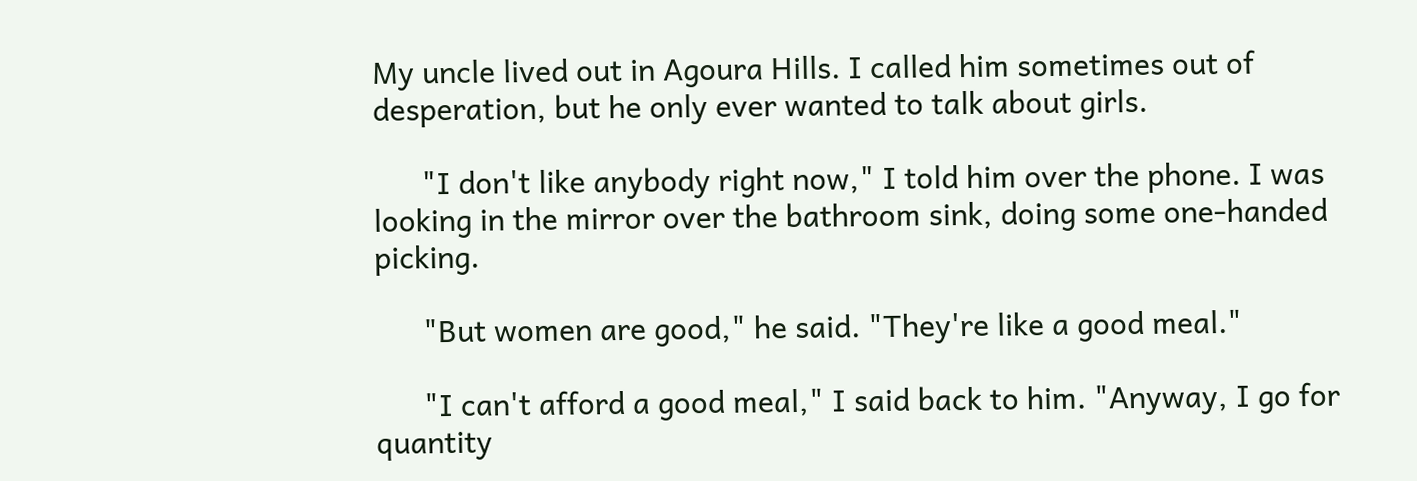My uncle lived out in Agoura Hills. I called him sometimes out of desperation, but he only ever wanted to talk about girls.

      "I don't like anybody right now," I told him over the phone. I was looking in the mirror over the bathroom sink, doing some one-handed picking.

      "But women are good," he said. "They're like a good meal."

      "I can't afford a good meal," I said back to him. "Anyway, I go for quantity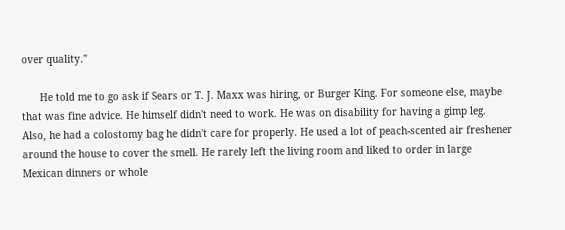over quality."

      He told me to go ask if Sears or T. J. Maxx was hiring, or Burger King. For someone else, maybe that was fine advice. He himself didn't need to work. He was on disability for having a gimp leg. Also, he had a colostomy bag he didn't care for properly. He used a lot of peach-scented air freshener around the house to cover the smell. He rarely left the living room and liked to order in large Mexican dinners or whole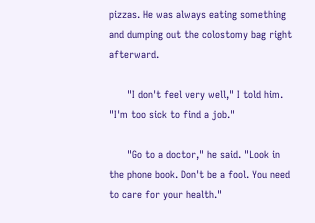pizzas. He was always eating something and dumping out the colostomy bag right afterward.

      "I don't feel very well," I told him. "I'm too sick to find a job."

      "Go to a doctor," he said. "Look in the phone book. Don't be a fool. You need to care for your health."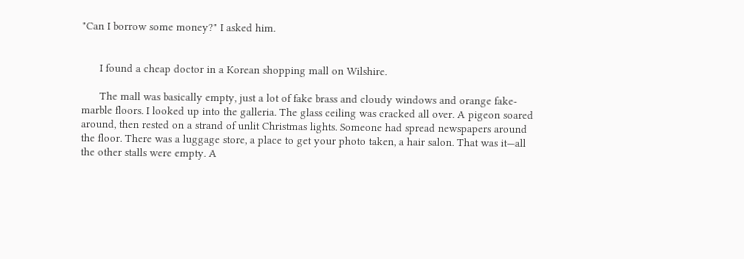"Can I borrow some money?" I asked him.


      I found a cheap doctor in a Korean shopping mall on Wilshire.

      The mall was basically empty, just a lot of fake brass and cloudy windows and orange fake-marble floors. I looked up into the galleria. The glass ceiling was cracked all over. A pigeon soared around, then rested on a strand of unlit Christmas lights. Someone had spread newspapers around the floor. There was a luggage store, a place to get your photo taken, a hair salon. That was it—all the other stalls were empty. A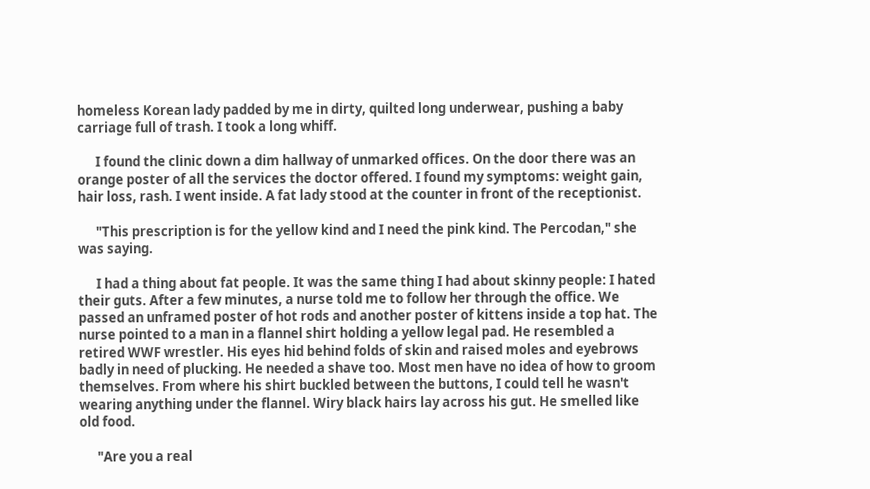homeless Korean lady padded by me in dirty, quilted long underwear, pushing a baby carriage full of trash. I took a long whiff.

      I found the clinic down a dim hallway of unmarked offices. On the door there was an orange poster of all the services the doctor offered. I found my symptoms: weight gain, hair loss, rash. I went inside. A fat lady stood at the counter in front of the receptionist.

      "This prescription is for the yellow kind and I need the pink kind. The Percodan," she was saying.

      I had a thing about fat people. It was the same thing I had about skinny people: I hated their guts. After a few minutes, a nurse told me to follow her through the office. We passed an unframed poster of hot rods and another poster of kittens inside a top hat. The nurse pointed to a man in a flannel shirt holding a yellow legal pad. He resembled a retired WWF wrestler. His eyes hid behind folds of skin and raised moles and eyebrows badly in need of plucking. He needed a shave too. Most men have no idea of how to groom themselves. From where his shirt buckled between the buttons, I could tell he wasn't wearing anything under the flannel. Wiry black hairs lay across his gut. He smelled like old food.

      "Are you a real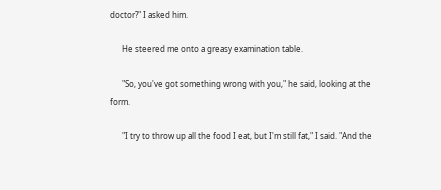doctor?" I asked him.

      He steered me onto a greasy examination table.

      "So, you've got something wrong with you," he said, looking at the form.

      "I try to throw up all the food I eat, but I'm still fat," I said. "And the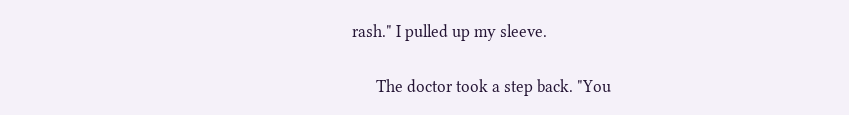rash." I pulled up my sleeve.

      The doctor took a step back. "You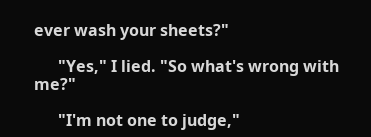ever wash your sheets?"

      "Yes," I lied. "So what's wrong with me?"

      "I'm not one to judge,"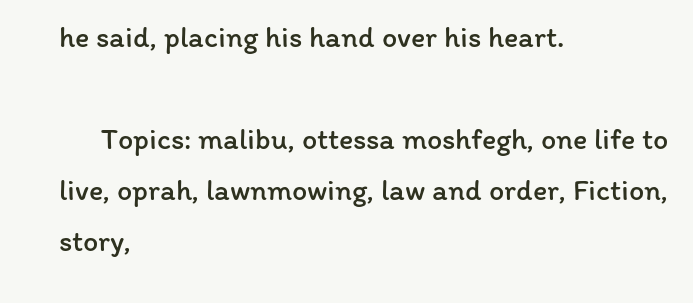he said, placing his hand over his heart.

      Topics: malibu, ottessa moshfegh, one life to live, oprah, lawnmowing, law and order, Fiction, story,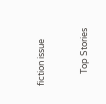fiction issue


      Top Stories